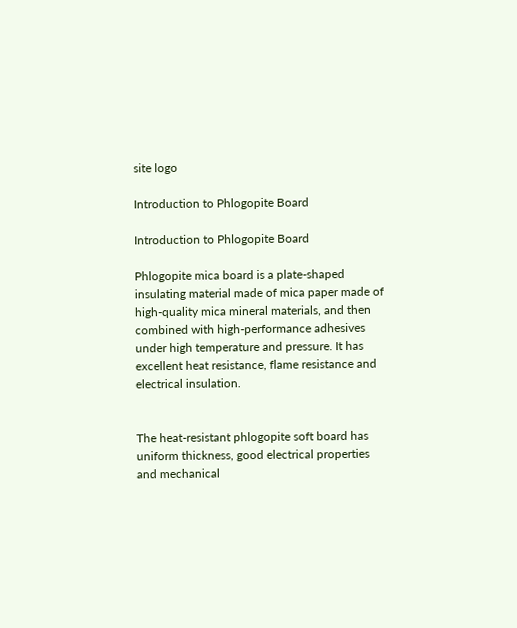site logo

Introduction to Phlogopite Board

Introduction to Phlogopite Board

Phlogopite mica board is a plate-shaped insulating material made of mica paper made of high-quality mica mineral materials, and then combined with high-performance adhesives under high temperature and pressure. It has excellent heat resistance, flame resistance and electrical insulation.


The heat-resistant phlogopite soft board has uniform thickness, good electrical properties and mechanical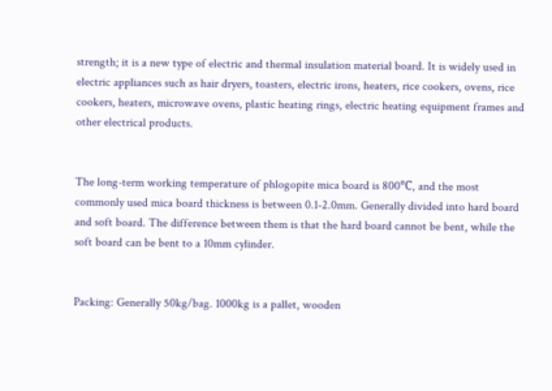strength; it is a new type of electric and thermal insulation material board. It is widely used in electric appliances such as hair dryers, toasters, electric irons, heaters, rice cookers, ovens, rice cookers, heaters, microwave ovens, plastic heating rings, electric heating equipment frames and other electrical products.


The long-term working temperature of phlogopite mica board is 800℃, and the most commonly used mica board thickness is between 0.1-2.0mm. Generally divided into hard board and soft board. The difference between them is that the hard board cannot be bent, while the soft board can be bent to a 10mm cylinder.


Packing: Generally 50kg/bag. 1000kg is a pallet, wooden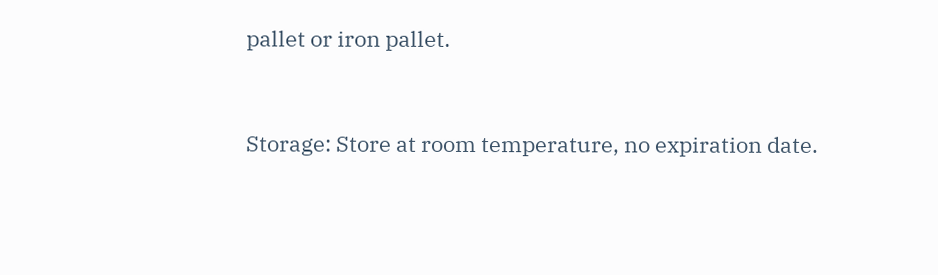pallet or iron pallet.


Storage: Store at room temperature, no expiration date.